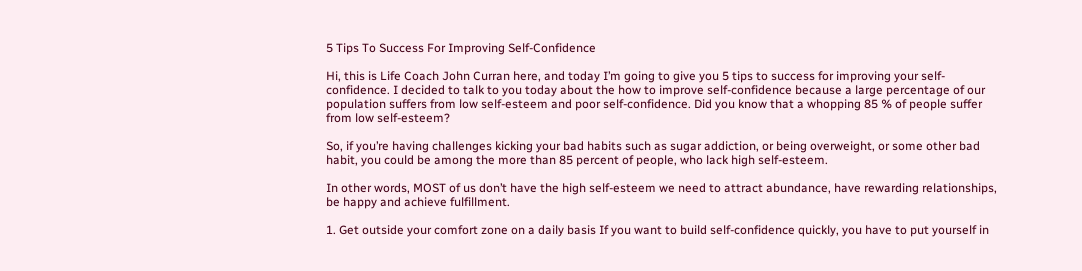5 Tips To Success For Improving Self-Confidence

Hi, this is Life Coach John Curran here, and today I’m going to give you 5 tips to success for improving your self-confidence. I decided to talk to you today about the how to improve self-confidence because a large percentage of our population suffers from low self-esteem and poor self-confidence. Did you know that a whopping 85 % of people suffer from low self-esteem?

So, if you’re having challenges kicking your bad habits such as sugar addiction, or being overweight, or some other bad habit, you could be among the more than 85 percent of people, who lack high self-esteem.

In other words, MOST of us don’t have the high self-esteem we need to attract abundance, have rewarding relationships, be happy and achieve fulfillment.

1. Get outside your comfort zone on a daily basis If you want to build self-confidence quickly, you have to put yourself in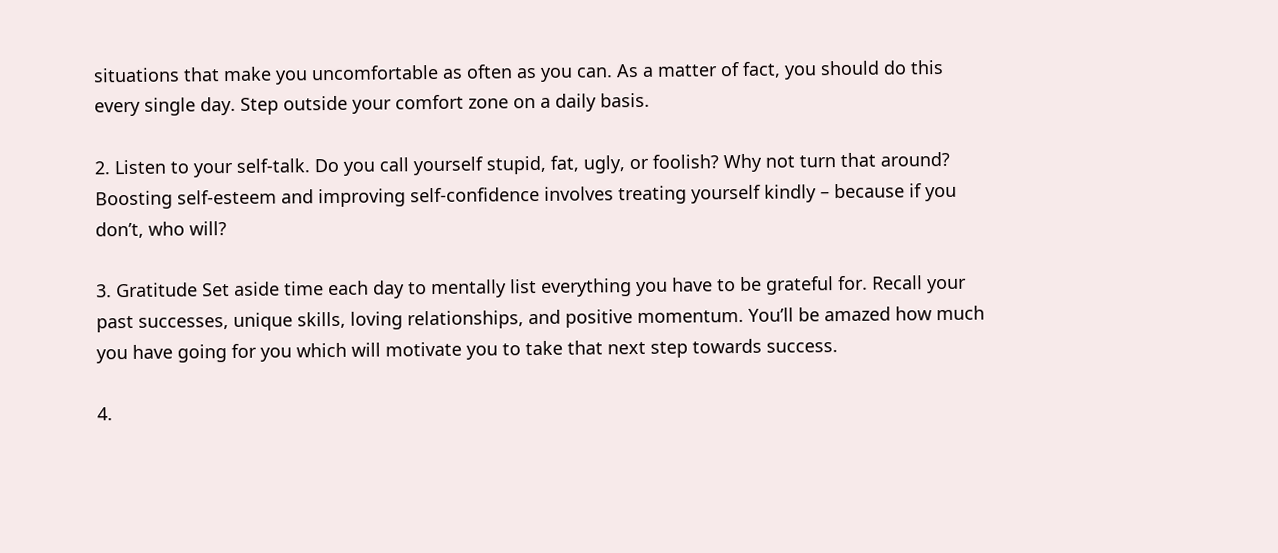situations that make you uncomfortable as often as you can. As a matter of fact, you should do this every single day. Step outside your comfort zone on a daily basis.

2. Listen to your self-talk. Do you call yourself stupid, fat, ugly, or foolish? Why not turn that around? Boosting self-esteem and improving self-confidence involves treating yourself kindly – because if you don’t, who will?

3. Gratitude Set aside time each day to mentally list everything you have to be grateful for. Recall your past successes, unique skills, loving relationships, and positive momentum. You’ll be amazed how much you have going for you which will motivate you to take that next step towards success.

4.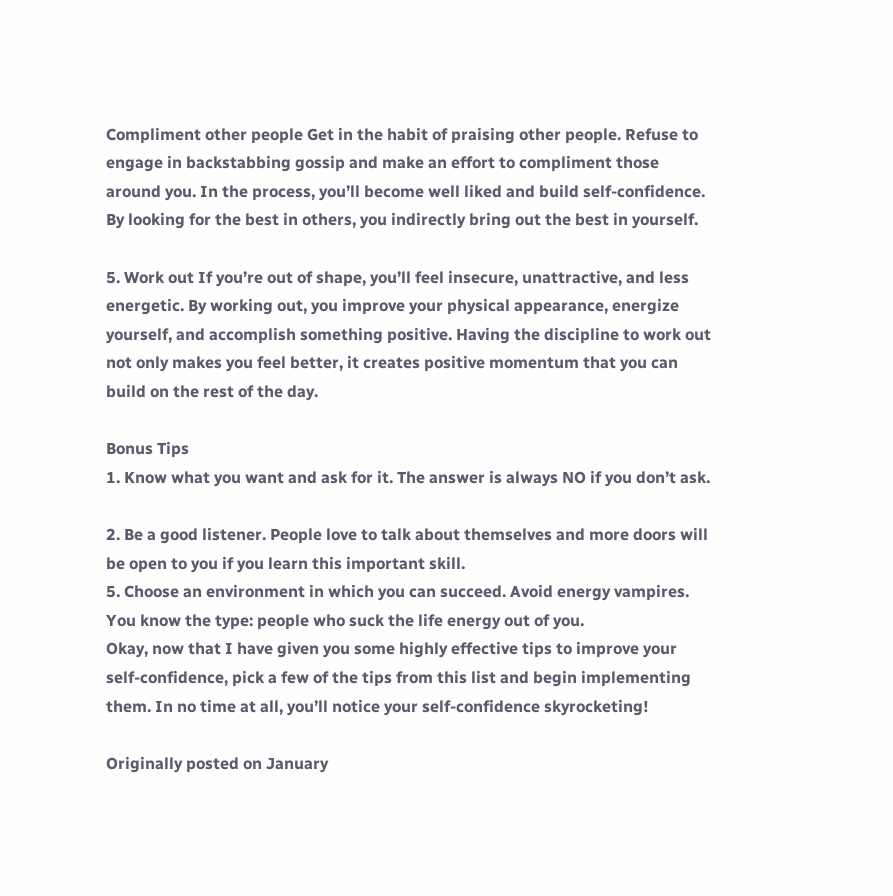Compliment other people Get in the habit of praising other people. Refuse to engage in backstabbing gossip and make an effort to compliment those around you. In the process, you’ll become well liked and build self-confidence. By looking for the best in others, you indirectly bring out the best in yourself.

5. Work out If you’re out of shape, you’ll feel insecure, unattractive, and less energetic. By working out, you improve your physical appearance, energize yourself, and accomplish something positive. Having the discipline to work out not only makes you feel better, it creates positive momentum that you can build on the rest of the day.

Bonus Tips
1. Know what you want and ask for it. The answer is always NO if you don’t ask.

2. Be a good listener. People love to talk about themselves and more doors will be open to you if you learn this important skill.
5. Choose an environment in which you can succeed. Avoid energy vampires. You know the type: people who suck the life energy out of you.
Okay, now that I have given you some highly effective tips to improve your self-confidence, pick a few of the tips from this list and begin implementing them. In no time at all, you’ll notice your self-confidence skyrocketing!

Originally posted on January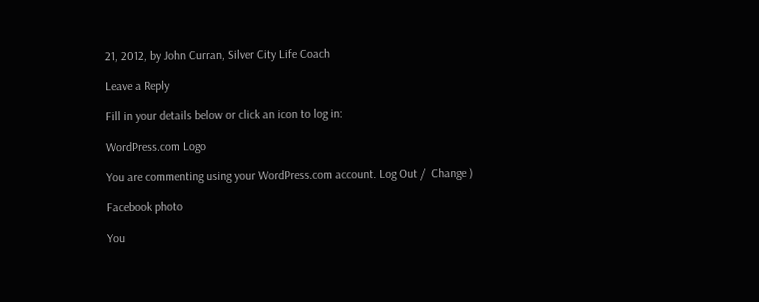21, 2012, by John Curran, Silver City Life Coach

Leave a Reply

Fill in your details below or click an icon to log in:

WordPress.com Logo

You are commenting using your WordPress.com account. Log Out /  Change )

Facebook photo

You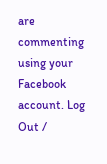are commenting using your Facebook account. Log Out /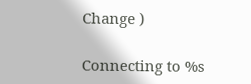Change )

Connecting to %s